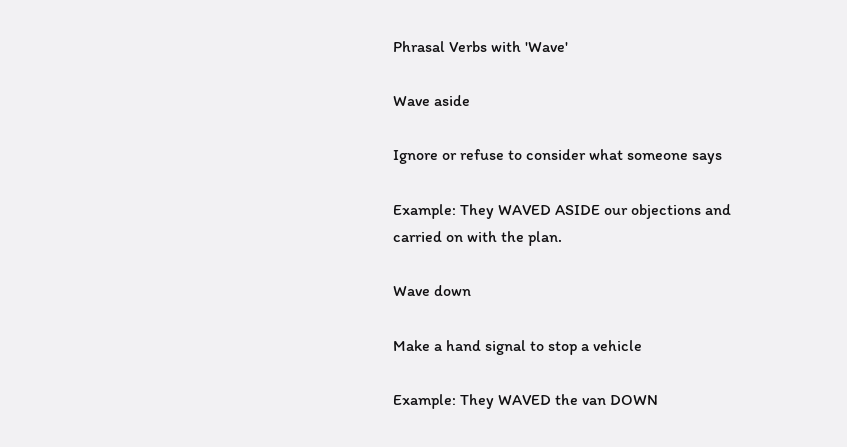Phrasal Verbs with 'Wave'

Wave aside

Ignore or refuse to consider what someone says

Example: They WAVED ASIDE our objections and carried on with the plan.

Wave down

Make a hand signal to stop a vehicle

Example: They WAVED the van DOWN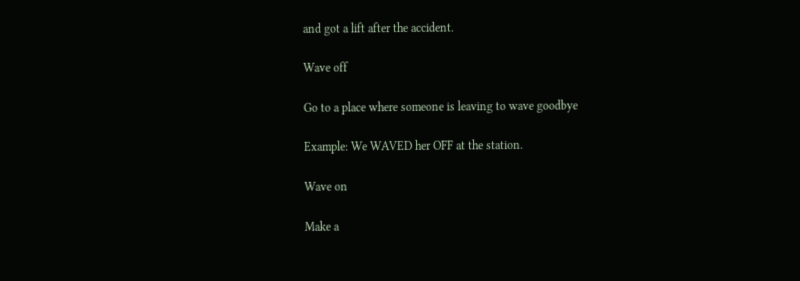and got a lift after the accident.

Wave off

Go to a place where someone is leaving to wave goodbye

Example: We WAVED her OFF at the station.

Wave on

Make a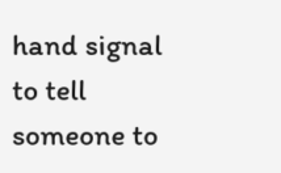hand signal to tell someone to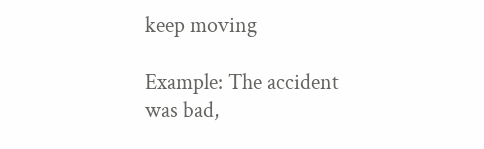keep moving

Example: The accident was bad,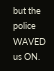but the police WAVED us ON.